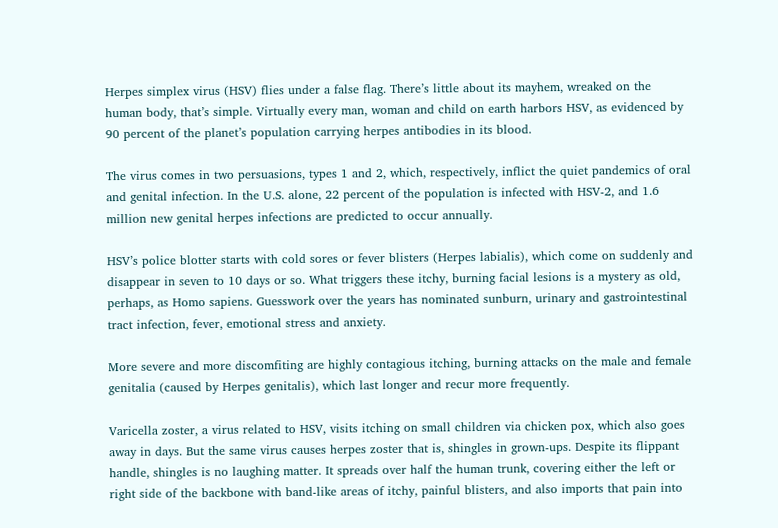Herpes simplex virus (HSV) flies under a false flag. There’s little about its mayhem, wreaked on the human body, that’s simple. Virtually every man, woman and child on earth harbors HSV, as evidenced by 90 percent of the planet’s population carrying herpes antibodies in its blood.

The virus comes in two persuasions, types 1 and 2, which, respectively, inflict the quiet pandemics of oral and genital infection. In the U.S. alone, 22 percent of the population is infected with HSV-2, and 1.6 million new genital herpes infections are predicted to occur annually.

HSV’s police blotter starts with cold sores or fever blisters (Herpes labialis), which come on suddenly and disappear in seven to 10 days or so. What triggers these itchy, burning facial lesions is a mystery as old, perhaps, as Homo sapiens. Guesswork over the years has nominated sunburn, urinary and gastrointestinal tract infection, fever, emotional stress and anxiety.

More severe and more discomfiting are highly contagious itching, burning attacks on the male and female genitalia (caused by Herpes genitalis), which last longer and recur more frequently.

Varicella zoster, a virus related to HSV, visits itching on small children via chicken pox, which also goes away in days. But the same virus causes herpes zoster that is, shingles in grown-ups. Despite its flippant handle, shingles is no laughing matter. It spreads over half the human trunk, covering either the left or right side of the backbone with band-like areas of itchy, painful blisters, and also imports that pain into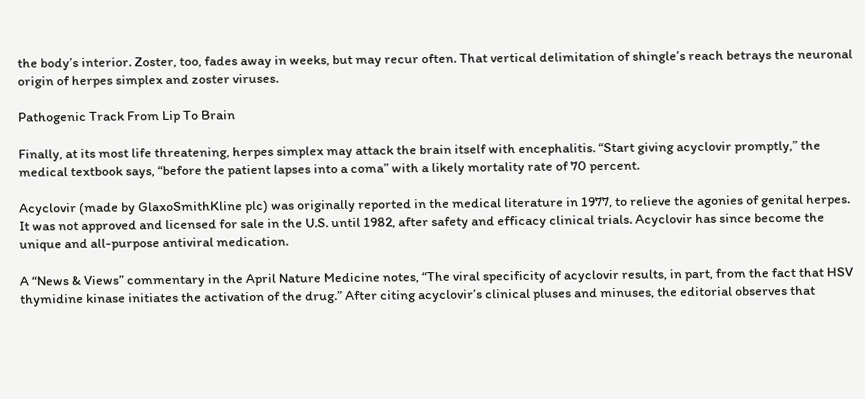the body’s interior. Zoster, too, fades away in weeks, but may recur often. That vertical delimitation of shingle’s reach betrays the neuronal origin of herpes simplex and zoster viruses.

Pathogenic Track From Lip To Brain

Finally, at its most life threatening, herpes simplex may attack the brain itself with encephalitis. “Start giving acyclovir promptly,” the medical textbook says, “before the patient lapses into a coma” with a likely mortality rate of 70 percent.

Acyclovir (made by GlaxoSmithKline plc) was originally reported in the medical literature in 1977, to relieve the agonies of genital herpes. It was not approved and licensed for sale in the U.S. until 1982, after safety and efficacy clinical trials. Acyclovir has since become the unique and all-purpose antiviral medication.

A “News & Views” commentary in the April Nature Medicine notes, “The viral specificity of acyclovir results, in part, from the fact that HSV thymidine kinase initiates the activation of the drug.” After citing acyclovir’s clinical pluses and minuses, the editorial observes that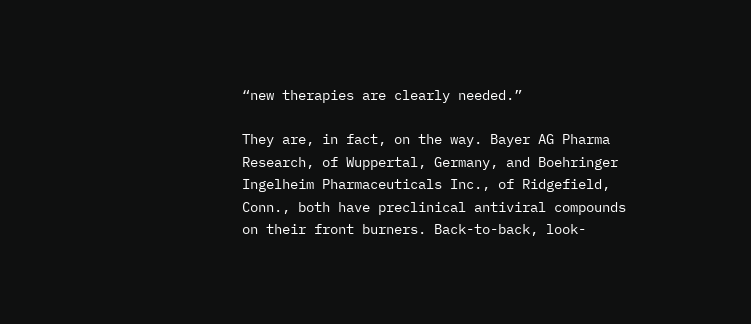“new therapies are clearly needed.”

They are, in fact, on the way. Bayer AG Pharma Research, of Wuppertal, Germany, and Boehringer Ingelheim Pharmaceuticals Inc., of Ridgefield, Conn., both have preclinical antiviral compounds on their front burners. Back-to-back, look-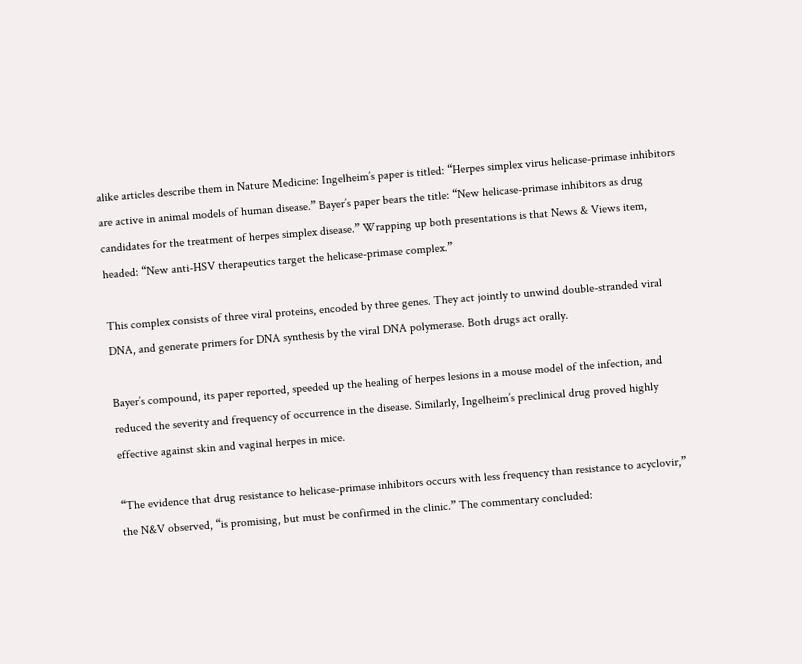alike articles describe them in Nature Medicine: Ingelheim’s paper is titled: “Herpes simplex virus helicase-primase inhibitors are active in animal models of human disease.” Bayer’s paper bears the title: “New helicase-primase inhibitors as drug candidates for the treatment of herpes simplex disease.” Wrapping up both presentations is that News & Views item, headed: “New anti-HSV therapeutics target the helicase-primase complex.”

This complex consists of three viral proteins, encoded by three genes. They act jointly to unwind double-stranded viral DNA, and generate primers for DNA synthesis by the viral DNA polymerase. Both drugs act orally.

Bayer’s compound, its paper reported, speeded up the healing of herpes lesions in a mouse model of the infection, and reduced the severity and frequency of occurrence in the disease. Similarly, Ingelheim’s preclinical drug proved highly effective against skin and vaginal herpes in mice.

“The evidence that drug resistance to helicase-primase inhibitors occurs with less frequency than resistance to acyclovir,” the N&V observed, “is promising, but must be confirmed in the clinic.” The commentary concluded: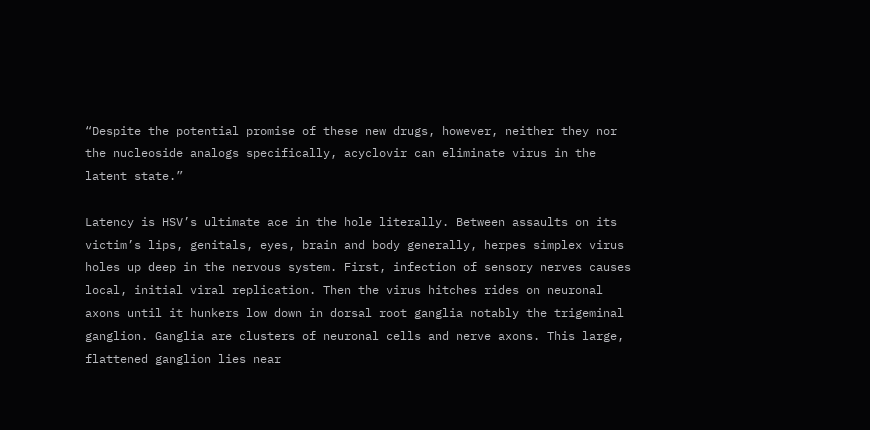“Despite the potential promise of these new drugs, however, neither they nor the nucleoside analogs specifically, acyclovir can eliminate virus in the latent state.”

Latency is HSV’s ultimate ace in the hole literally. Between assaults on its victim’s lips, genitals, eyes, brain and body generally, herpes simplex virus holes up deep in the nervous system. First, infection of sensory nerves causes local, initial viral replication. Then the virus hitches rides on neuronal axons until it hunkers low down in dorsal root ganglia notably the trigeminal ganglion. Ganglia are clusters of neuronal cells and nerve axons. This large, flattened ganglion lies near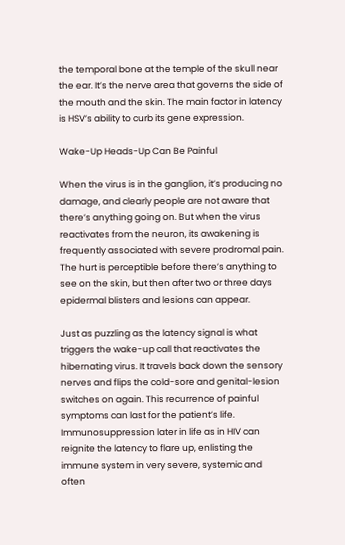the temporal bone at the temple of the skull near the ear. It’s the nerve area that governs the side of the mouth and the skin. The main factor in latency is HSV’s ability to curb its gene expression.

Wake-Up Heads-Up Can Be Painful

When the virus is in the ganglion, it’s producing no damage, and clearly people are not aware that there’s anything going on. But when the virus reactivates from the neuron, its awakening is frequently associated with severe prodromal pain. The hurt is perceptible before there’s anything to see on the skin, but then after two or three days epidermal blisters and lesions can appear.

Just as puzzling as the latency signal is what triggers the wake-up call that reactivates the hibernating virus. It travels back down the sensory nerves and flips the cold-sore and genital-lesion switches on again. This recurrence of painful symptoms can last for the patient’s life. Immunosuppression later in life as in HIV can reignite the latency to flare up, enlisting the immune system in very severe, systemic and often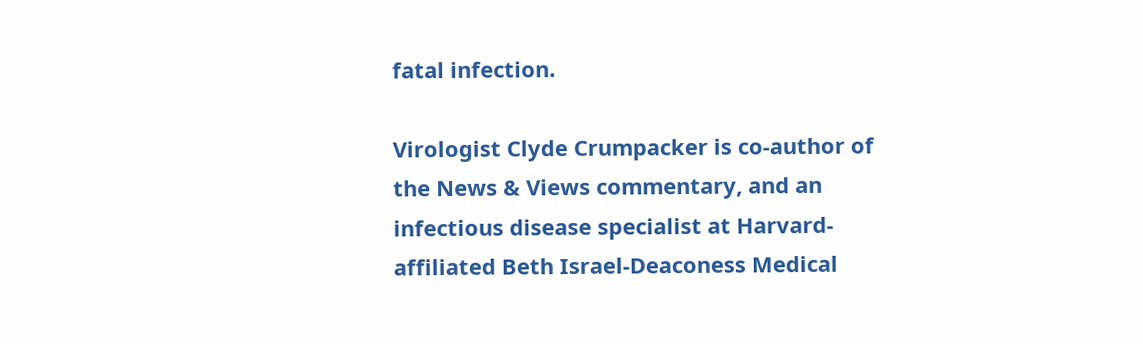fatal infection.

Virologist Clyde Crumpacker is co-author of the News & Views commentary, and an infectious disease specialist at Harvard-affiliated Beth Israel-Deaconess Medical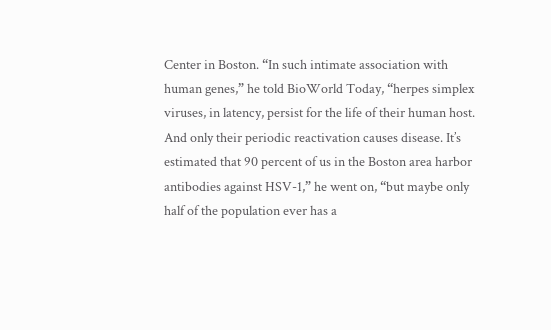Center in Boston. “In such intimate association with human genes,” he told BioWorld Today, “herpes simplex viruses, in latency, persist for the life of their human host. And only their periodic reactivation causes disease. It’s estimated that 90 percent of us in the Boston area harbor antibodies against HSV-1,” he went on, “but maybe only half of the population ever has a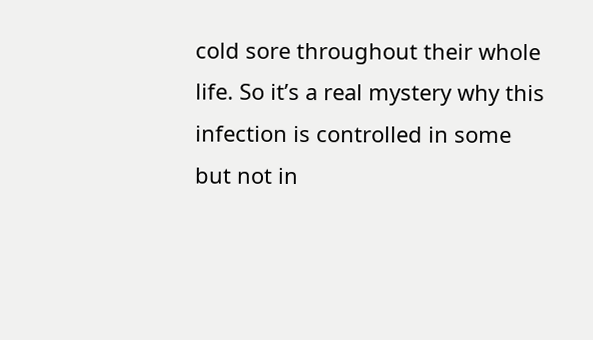cold sore throughout their whole life. So it’s a real mystery why this infection is controlled in some but not in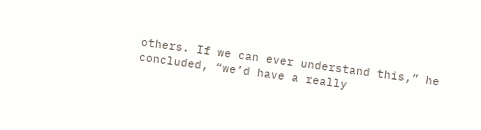others. If we can ever understand this,” he concluded, “we’d have a really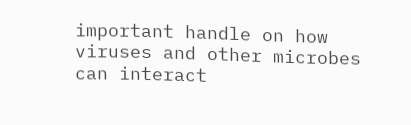important handle on how viruses and other microbes can interact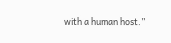with a human host.”